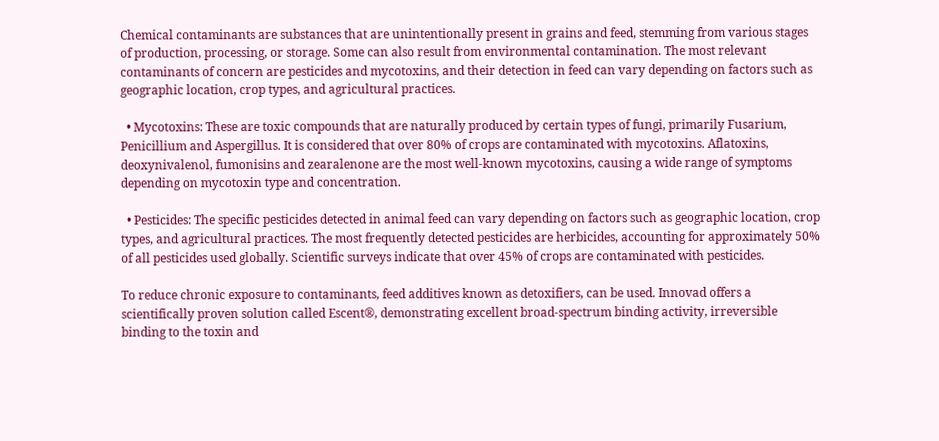Chemical contaminants are substances that are unintentionally present in grains and feed, stemming from various stages of production, processing, or storage. Some can also result from environmental contamination. The most relevant contaminants of concern are pesticides and mycotoxins, and their detection in feed can vary depending on factors such as geographic location, crop types, and agricultural practices.

  • Mycotoxins: These are toxic compounds that are naturally produced by certain types of fungi, primarily Fusarium, Penicillium and Aspergillus. It is considered that over 80% of crops are contaminated with mycotoxins. Aflatoxins, deoxynivalenol, fumonisins and zearalenone are the most well-known mycotoxins, causing a wide range of symptoms depending on mycotoxin type and concentration.

  • Pesticides: The specific pesticides detected in animal feed can vary depending on factors such as geographic location, crop types, and agricultural practices. The most frequently detected pesticides are herbicides, accounting for approximately 50% of all pesticides used globally. Scientific surveys indicate that over 45% of crops are contaminated with pesticides.

To reduce chronic exposure to contaminants, feed additives known as detoxifiers, can be used. Innovad offers a scientifically proven solution called Escent®, demonstrating excellent broad-spectrum binding activity, irreversible binding to the toxin and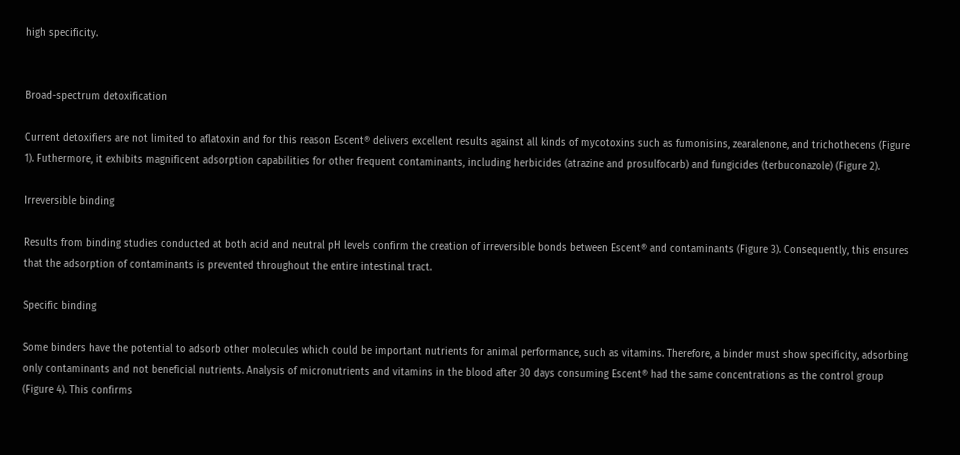high specificity.


Broad-spectrum detoxification

Current detoxifiers are not limited to aflatoxin and for this reason Escent® delivers excellent results against all kinds of mycotoxins such as fumonisins, zearalenone, and trichothecens (Figure 1). Futhermore, it exhibits magnificent adsorption capabilities for other frequent contaminants, including herbicides (atrazine and prosulfocarb) and fungicides (terbuconazole) (Figure 2).

Irreversible binding

Results from binding studies conducted at both acid and neutral pH levels confirm the creation of irreversible bonds between Escent® and contaminants (Figure 3). Consequently, this ensures that the adsorption of contaminants is prevented throughout the entire intestinal tract.

Specific binding

Some binders have the potential to adsorb other molecules which could be important nutrients for animal performance, such as vitamins. Therefore, a binder must show specificity, adsorbing only contaminants and not beneficial nutrients. Analysis of micronutrients and vitamins in the blood after 30 days consuming Escent® had the same concentrations as the control group  (Figure 4). This confirms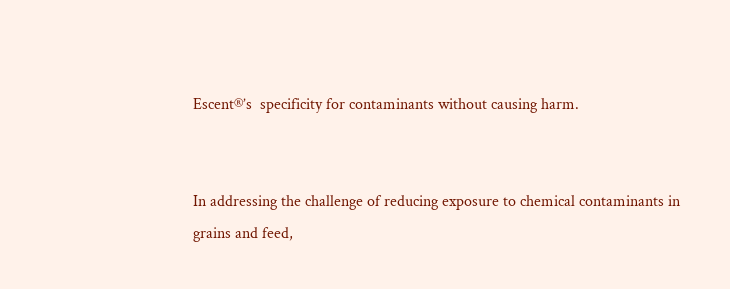Escent®’s  specificity for contaminants without causing harm.


In addressing the challenge of reducing exposure to chemical contaminants in grains and feed,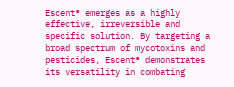Escent® emerges as a highly effective, irreversible and specific solution. By targeting a broad spectrum of mycotoxins and pesticides, Escent® demonstrates its versatility in combating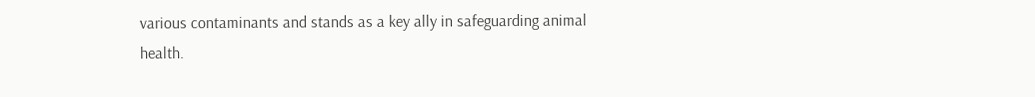various contaminants and stands as a key ally in safeguarding animal health.